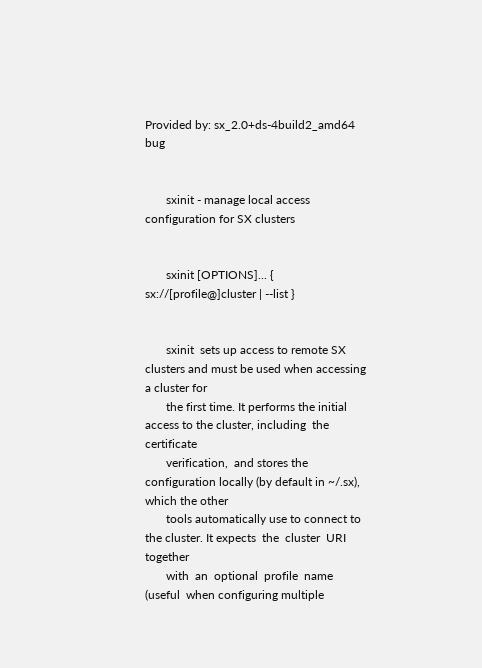Provided by: sx_2.0+ds-4build2_amd64 bug


       sxinit - manage local access configuration for SX clusters


       sxinit [OPTIONS]... { sx://[profile@]cluster | --list }


       sxinit  sets up access to remote SX clusters and must be used when accessing a cluster for
       the first time. It performs the initial access to the cluster, including  the  certificate
       verification,  and stores the configuration locally (by default in ~/.sx), which the other
       tools automatically use to connect to the cluster. It expects  the  cluster  URI  together
       with  an  optional  profile  name  (useful  when configuring multiple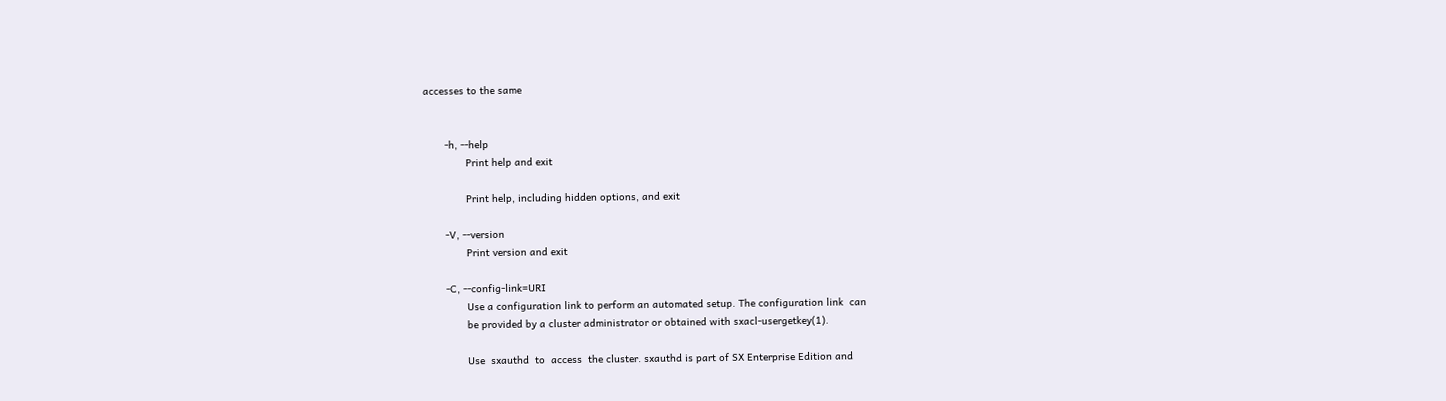accesses to the same


       -h, --help
              Print help and exit

              Print help, including hidden options, and exit

       -V, --version
              Print version and exit

       -C, --config-link=URI
              Use a configuration link to perform an automated setup. The configuration link  can
              be provided by a cluster administrator or obtained with sxacl-usergetkey(1).

              Use  sxauthd  to  access  the cluster. sxauthd is part of SX Enterprise Edition and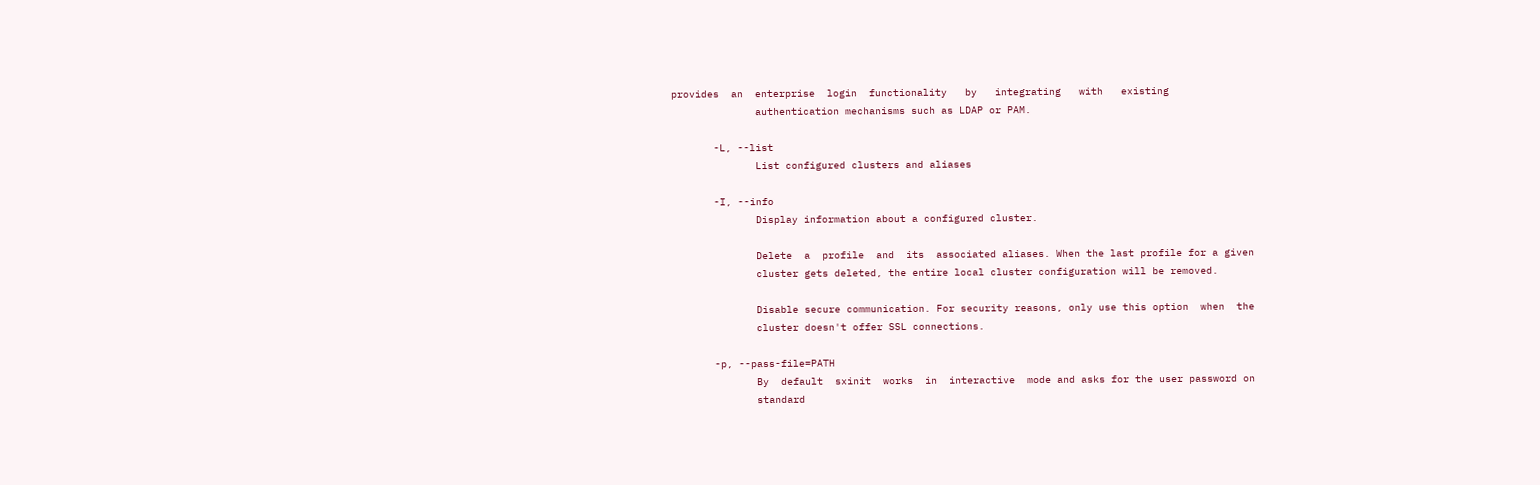provides  an  enterprise  login  functionality   by   integrating   with   existing
              authentication mechanisms such as LDAP or PAM.

       -L, --list
              List configured clusters and aliases

       -I, --info
              Display information about a configured cluster.

              Delete  a  profile  and  its  associated aliases. When the last profile for a given
              cluster gets deleted, the entire local cluster configuration will be removed.

              Disable secure communication. For security reasons, only use this option  when  the
              cluster doesn't offer SSL connections.

       -p, --pass-file=PATH
              By  default  sxinit  works  in  interactive  mode and asks for the user password on
              standard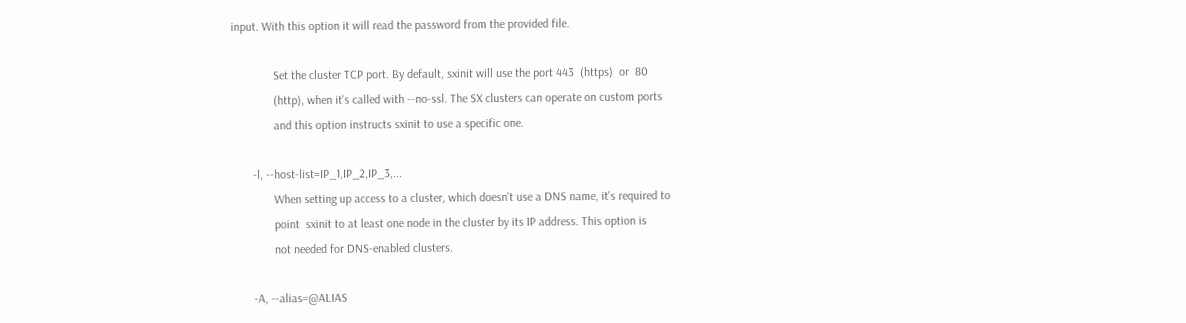input. With this option it will read the password from the provided file.

              Set the cluster TCP port. By default, sxinit will use the port 443  (https)  or  80
              (http), when it's called with --no-ssl. The SX clusters can operate on custom ports
              and this option instructs sxinit to use a specific one.

       -l, --host-list=IP_1,IP_2,IP_3,...
              When setting up access to a cluster, which doesn't use a DNS name, it's required to
              point  sxinit to at least one node in the cluster by its IP address. This option is
              not needed for DNS-enabled clusters.

       -A, --alias=@ALIAS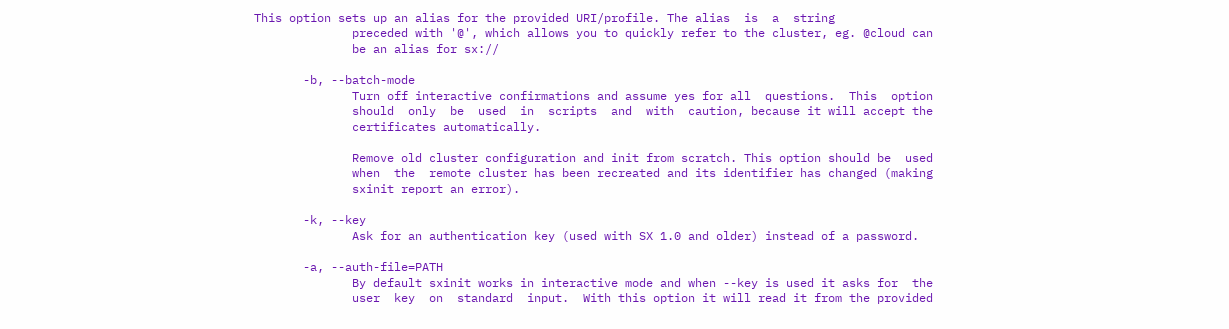This option sets up an alias for the provided URI/profile. The alias  is  a  string
              preceded with '@', which allows you to quickly refer to the cluster, eg. @cloud can
              be an alias for sx://

       -b, --batch-mode
              Turn off interactive confirmations and assume yes for all  questions.  This  option
              should  only  be  used  in  scripts  and  with  caution, because it will accept the
              certificates automatically.

              Remove old cluster configuration and init from scratch. This option should be  used
              when  the  remote cluster has been recreated and its identifier has changed (making
              sxinit report an error).

       -k, --key
              Ask for an authentication key (used with SX 1.0 and older) instead of a password.

       -a, --auth-file=PATH
              By default sxinit works in interactive mode and when --key is used it asks for  the
              user  key  on  standard  input.  With this option it will read it from the provided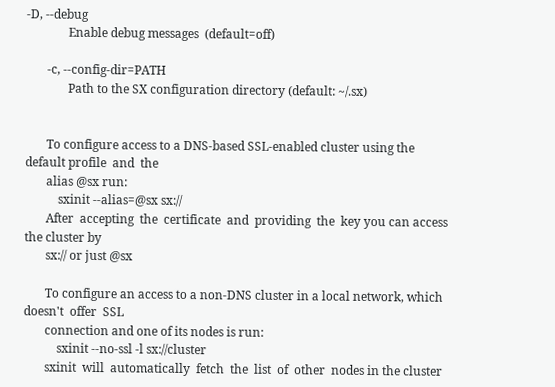-D, --debug
              Enable debug messages  (default=off)

       -c, --config-dir=PATH
              Path to the SX configuration directory (default: ~/.sx)


       To configure access to a DNS-based SSL-enabled cluster using the default profile  and  the
       alias @sx run:
           sxinit --alias=@sx sx://
       After  accepting  the  certificate  and  providing  the  key you can access the cluster by
       sx:// or just @sx

       To configure an access to a non-DNS cluster in a local network, which  doesn't  offer  SSL
       connection and one of its nodes is run:
           sxinit --no-ssl -l sx://cluster
       sxinit  will  automatically  fetch  the  list  of  other  nodes in the cluster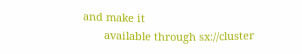and make it
       available through sx://cluster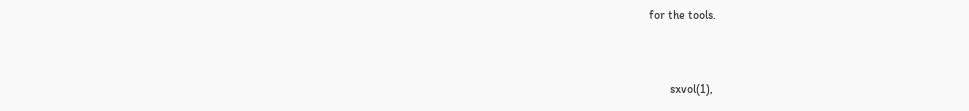for the tools.


       sxvol(1),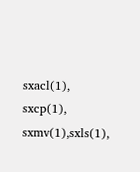sxacl(1), sxcp(1), sxmv(1),sxls(1),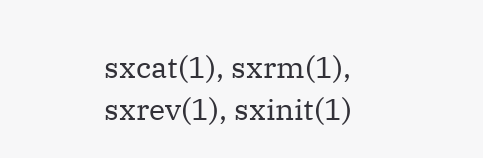sxcat(1), sxrm(1), sxrev(1), sxinit(1)